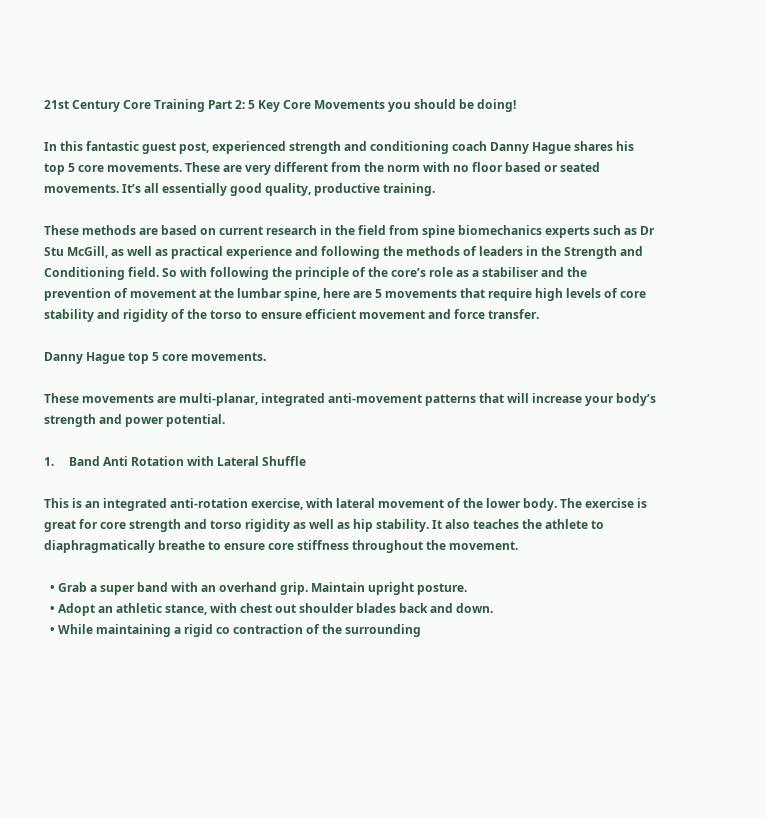21st Century Core Training Part 2: 5 Key Core Movements you should be doing!

In this fantastic guest post, experienced strength and conditioning coach Danny Hague shares his top 5 core movements. These are very different from the norm with no floor based or seated movements. It’s all essentially good quality, productive training.

These methods are based on current research in the field from spine biomechanics experts such as Dr Stu McGill, as well as practical experience and following the methods of leaders in the Strength and Conditioning field. So with following the principle of the core’s role as a stabiliser and the prevention of movement at the lumbar spine, here are 5 movements that require high levels of core stability and rigidity of the torso to ensure efficient movement and force transfer.

Danny Hague top 5 core movements.

These movements are multi-planar, integrated anti-movement patterns that will increase your body’s strength and power potential.

1.     Band Anti Rotation with Lateral Shuffle

This is an integrated anti-rotation exercise, with lateral movement of the lower body. The exercise is great for core strength and torso rigidity as well as hip stability. It also teaches the athlete to diaphragmatically breathe to ensure core stiffness throughout the movement.

  • Grab a super band with an overhand grip. Maintain upright posture.
  • Adopt an athletic stance, with chest out shoulder blades back and down.
  • While maintaining a rigid co contraction of the surrounding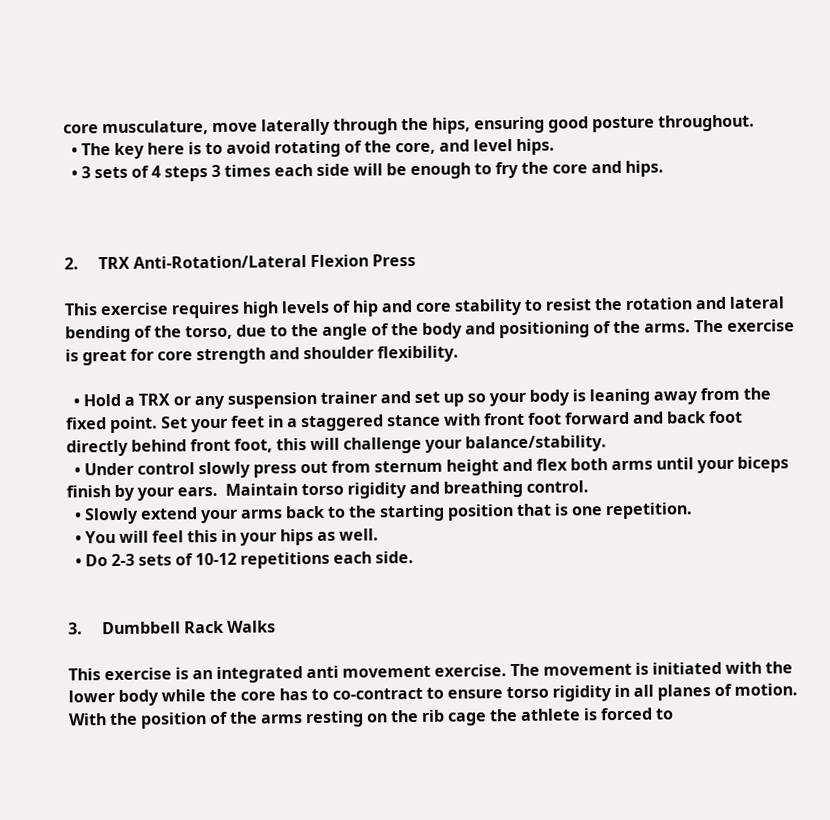core musculature, move laterally through the hips, ensuring good posture throughout.
  • The key here is to avoid rotating of the core, and level hips.
  • 3 sets of 4 steps 3 times each side will be enough to fry the core and hips.



2.     TRX Anti-Rotation/Lateral Flexion Press

This exercise requires high levels of hip and core stability to resist the rotation and lateral bending of the torso, due to the angle of the body and positioning of the arms. The exercise is great for core strength and shoulder flexibility.

  • Hold a TRX or any suspension trainer and set up so your body is leaning away from the fixed point. Set your feet in a staggered stance with front foot forward and back foot directly behind front foot, this will challenge your balance/stability.
  • Under control slowly press out from sternum height and flex both arms until your biceps finish by your ears.  Maintain torso rigidity and breathing control.
  • Slowly extend your arms back to the starting position that is one repetition.
  • You will feel this in your hips as well.
  • Do 2-3 sets of 10-12 repetitions each side.


3.     Dumbbell Rack Walks

This exercise is an integrated anti movement exercise. The movement is initiated with the lower body while the core has to co-contract to ensure torso rigidity in all planes of motion. With the position of the arms resting on the rib cage the athlete is forced to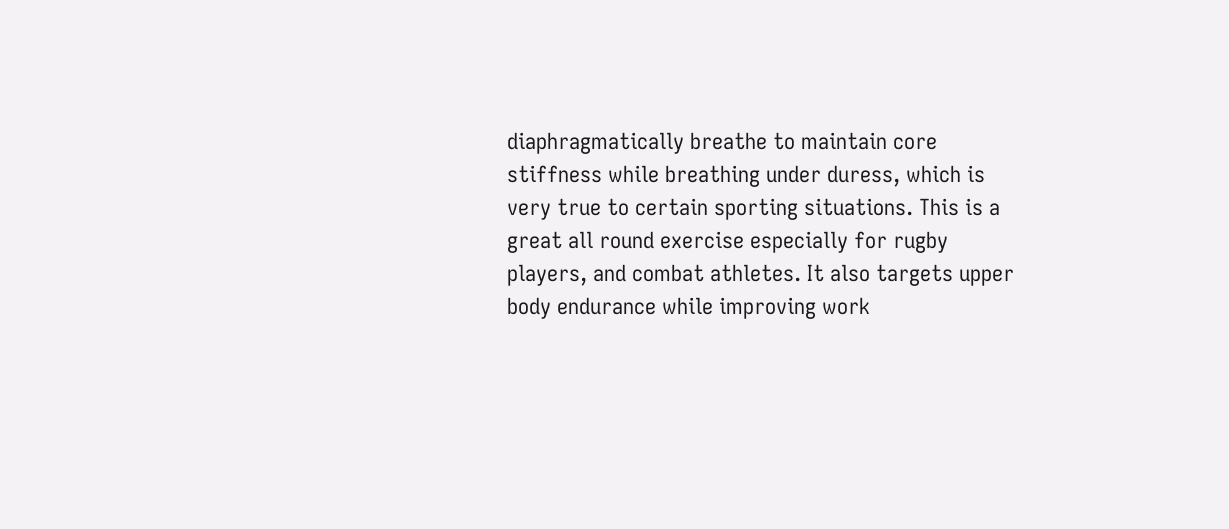diaphragmatically breathe to maintain core stiffness while breathing under duress, which is very true to certain sporting situations. This is a great all round exercise especially for rugby players, and combat athletes. It also targets upper body endurance while improving work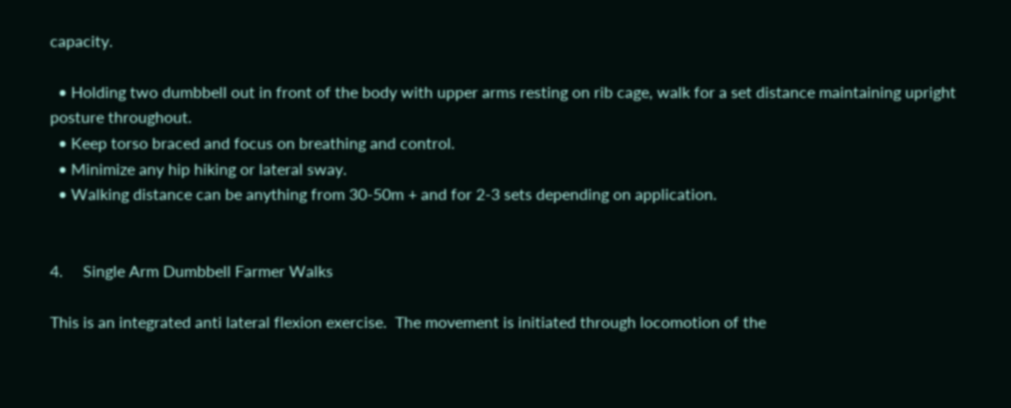capacity.

  • Holding two dumbbell out in front of the body with upper arms resting on rib cage, walk for a set distance maintaining upright posture throughout.
  • Keep torso braced and focus on breathing and control.
  • Minimize any hip hiking or lateral sway.
  • Walking distance can be anything from 30-50m + and for 2-3 sets depending on application.


4.     Single Arm Dumbbell Farmer Walks

This is an integrated anti lateral flexion exercise.  The movement is initiated through locomotion of the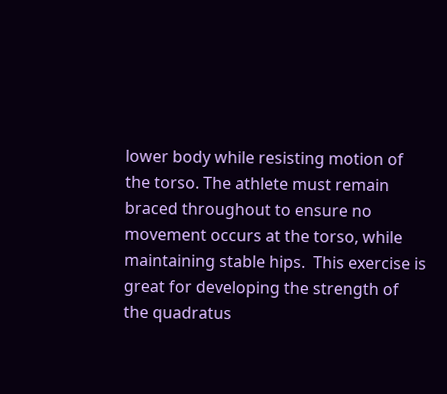lower body while resisting motion of the torso. The athlete must remain braced throughout to ensure no movement occurs at the torso, while maintaining stable hips.  This exercise is great for developing the strength of the quadratus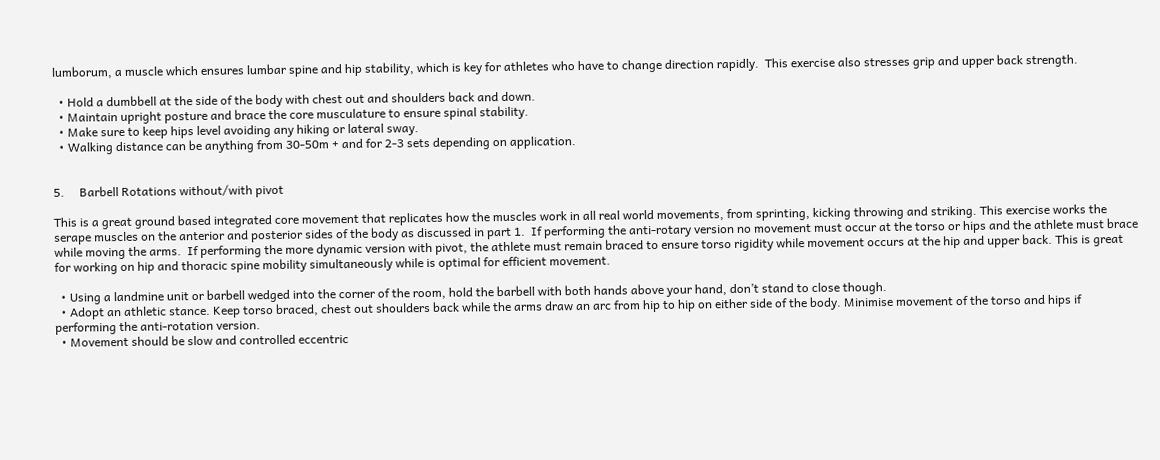lumborum, a muscle which ensures lumbar spine and hip stability, which is key for athletes who have to change direction rapidly.  This exercise also stresses grip and upper back strength.

  • Hold a dumbbell at the side of the body with chest out and shoulders back and down.
  • Maintain upright posture and brace the core musculature to ensure spinal stability.
  • Make sure to keep hips level avoiding any hiking or lateral sway.
  • Walking distance can be anything from 30-50m + and for 2-3 sets depending on application.


5.     Barbell Rotations without/with pivot

This is a great ground based integrated core movement that replicates how the muscles work in all real world movements, from sprinting, kicking throwing and striking. This exercise works the serape muscles on the anterior and posterior sides of the body as discussed in part 1.  If performing the anti-rotary version no movement must occur at the torso or hips and the athlete must brace while moving the arms.  If performing the more dynamic version with pivot, the athlete must remain braced to ensure torso rigidity while movement occurs at the hip and upper back. This is great for working on hip and thoracic spine mobility simultaneously while is optimal for efficient movement.

  • Using a landmine unit or barbell wedged into the corner of the room, hold the barbell with both hands above your hand, don’t stand to close though.
  • Adopt an athletic stance. Keep torso braced, chest out shoulders back while the arms draw an arc from hip to hip on either side of the body. Minimise movement of the torso and hips if performing the anti-rotation version.
  • Movement should be slow and controlled eccentric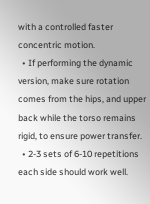with a controlled faster concentric motion.
  • If performing the dynamic version, make sure rotation comes from the hips, and upper back while the torso remains rigid, to ensure power transfer.
  • 2-3 sets of 6-10 repetitions each side should work well.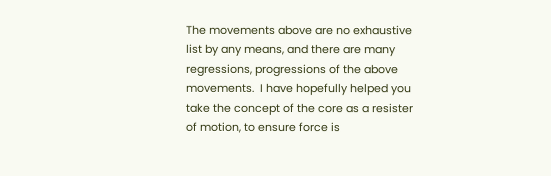The movements above are no exhaustive list by any means, and there are many regressions, progressions of the above movements.  I have hopefully helped you take the concept of the core as a resister of motion, to ensure force is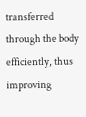transferred through the body efficiently, thus improving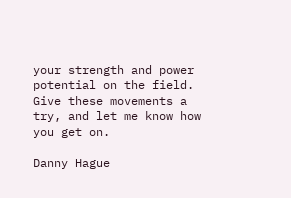your strength and power potential on the field.  Give these movements a try, and let me know how you get on.

Danny Hague